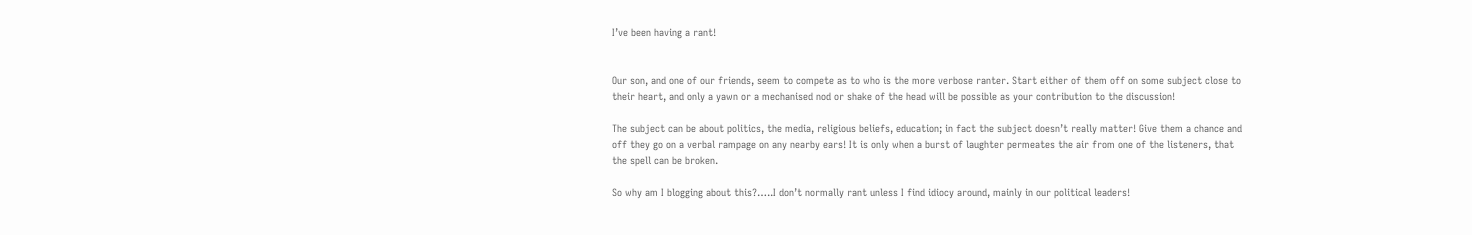I’ve been having a rant!


Our son, and one of our friends, seem to compete as to who is the more verbose ranter. Start either of them off on some subject close to their heart, and only a yawn or a mechanised nod or shake of the head will be possible as your contribution to the discussion!

The subject can be about politics, the media, religious beliefs, education; in fact the subject doesn’t really matter! Give them a chance and off they go on a verbal rampage on any nearby ears! It is only when a burst of laughter permeates the air from one of the listeners, that the spell can be broken.

So why am I blogging about this?…..I don’t normally rant unless I find idiocy around, mainly in our political leaders!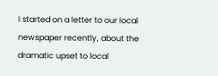I started on a letter to our local newspaper recently, about the dramatic upset to local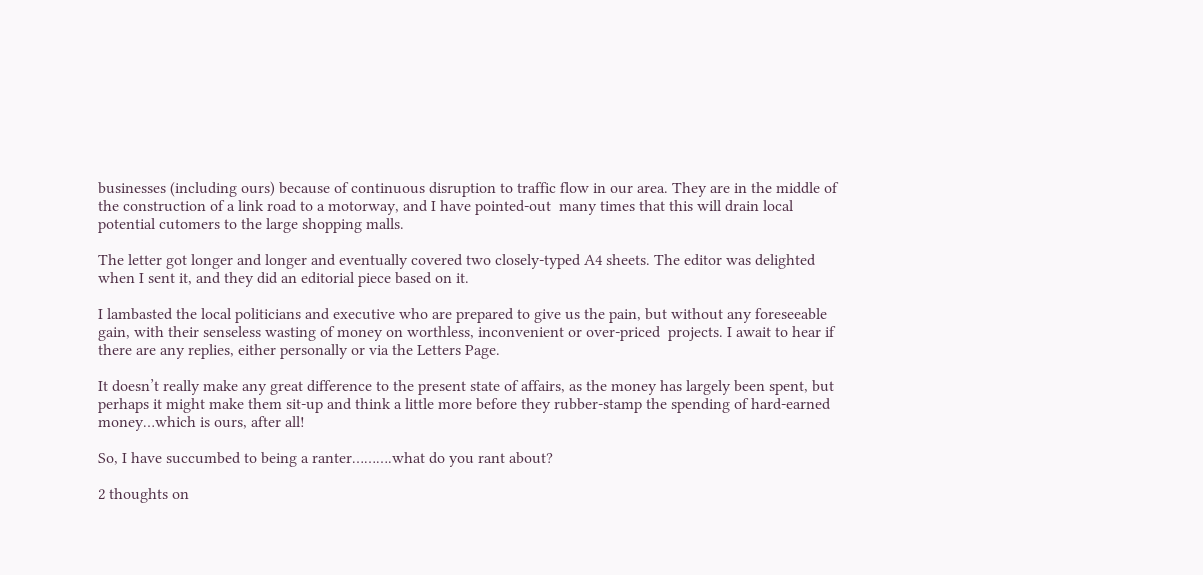businesses (including ours) because of continuous disruption to traffic flow in our area. They are in the middle of the construction of a link road to a motorway, and I have pointed-out  many times that this will drain local potential cutomers to the large shopping malls.

The letter got longer and longer and eventually covered two closely-typed A4 sheets. The editor was delighted when I sent it, and they did an editorial piece based on it.

I lambasted the local politicians and executive who are prepared to give us the pain, but without any foreseeable gain, with their senseless wasting of money on worthless, inconvenient or over-priced  projects. I await to hear if there are any replies, either personally or via the Letters Page.

It doesn’t really make any great difference to the present state of affairs, as the money has largely been spent, but perhaps it might make them sit-up and think a little more before they rubber-stamp the spending of hard-earned money…which is ours, after all!

So, I have succumbed to being a ranter……….what do you rant about?

2 thoughts on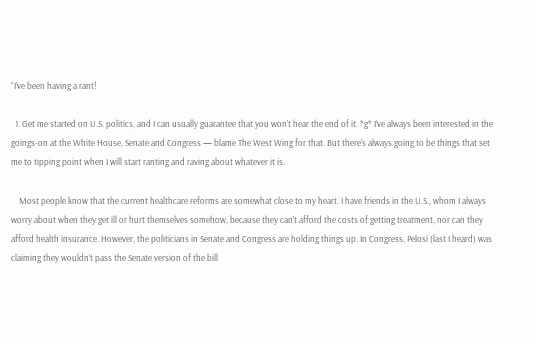“I’ve been having a rant!

  1. Get me started on U.S. politics, and I can usually guarantee that you won’t hear the end of it. *g* I’ve always been interested in the goings-on at the White House, Senate and Congress — blame The West Wing for that. But there’s always going to be things that set me to tipping point when I will start ranting and raving about whatever it is.

    Most people know that the current healthcare reforms are somewhat close to my heart. I have friends in the U.S., whom I always worry about when they get ill or hurt themselves somehow, because they can’t afford the costs of getting treatment, nor can they afford health insurance. However, the politicians in Senate and Congress are holding things up. In Congress, Pelosi (last I heard) was claiming they wouldn’t pass the Senate version of the bill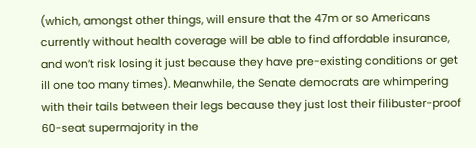(which, amongst other things, will ensure that the 47m or so Americans currently without health coverage will be able to find affordable insurance, and won’t risk losing it just because they have pre-existing conditions or get ill one too many times). Meanwhile, the Senate democrats are whimpering with their tails between their legs because they just lost their filibuster-proof 60-seat supermajority in the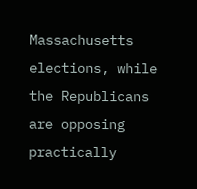Massachusetts elections, while the Republicans are opposing practically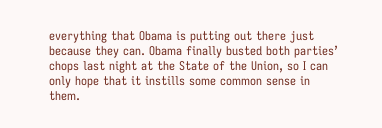everything that Obama is putting out there just because they can. Obama finally busted both parties’ chops last night at the State of the Union, so I can only hope that it instills some common sense in them.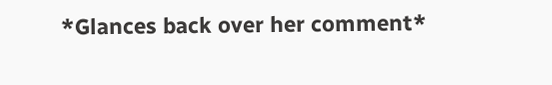*Glances back over her comment*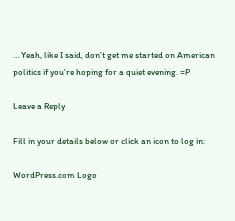… Yeah, like I said, don’t get me started on American politics if you’re hoping for a quiet evening. =P

Leave a Reply

Fill in your details below or click an icon to log in:

WordPress.com Logo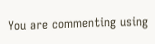You are commenting using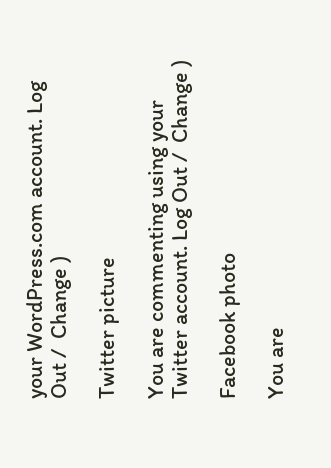your WordPress.com account. Log Out /  Change )

Twitter picture

You are commenting using your Twitter account. Log Out /  Change )

Facebook photo

You are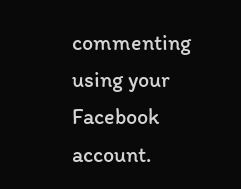commenting using your Facebook account.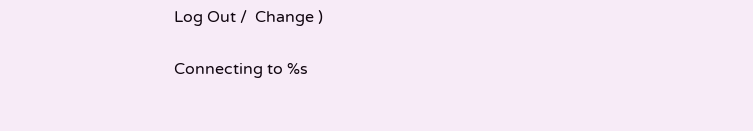Log Out /  Change )

Connecting to %s